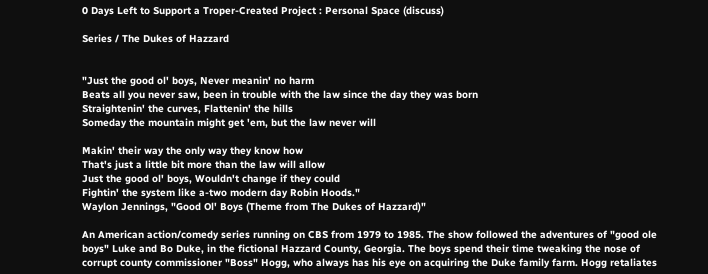0 Days Left to Support a Troper-Created Project : Personal Space (discuss)

Series / The Dukes of Hazzard


"Just the good ol' boys, Never meanin' no harm
Beats all you never saw, been in trouble with the law since the day they was born
Straightenin' the curves, Flattenin' the hills
Someday the mountain might get 'em, but the law never will

Makin' their way the only way they know how
That's just a little bit more than the law will allow
Just the good ol' boys, Wouldn't change if they could
Fightin' the system like a-two modern day Robin Hoods."
Waylon Jennings, "Good Ol' Boys (Theme from The Dukes of Hazzard)"

An American action/comedy series running on CBS from 1979 to 1985. The show followed the adventures of "good ole boys" Luke and Bo Duke, in the fictional Hazzard County, Georgia. The boys spend their time tweaking the nose of corrupt county commissioner "Boss" Hogg, who always has his eye on acquiring the Duke family farm. Hogg retaliates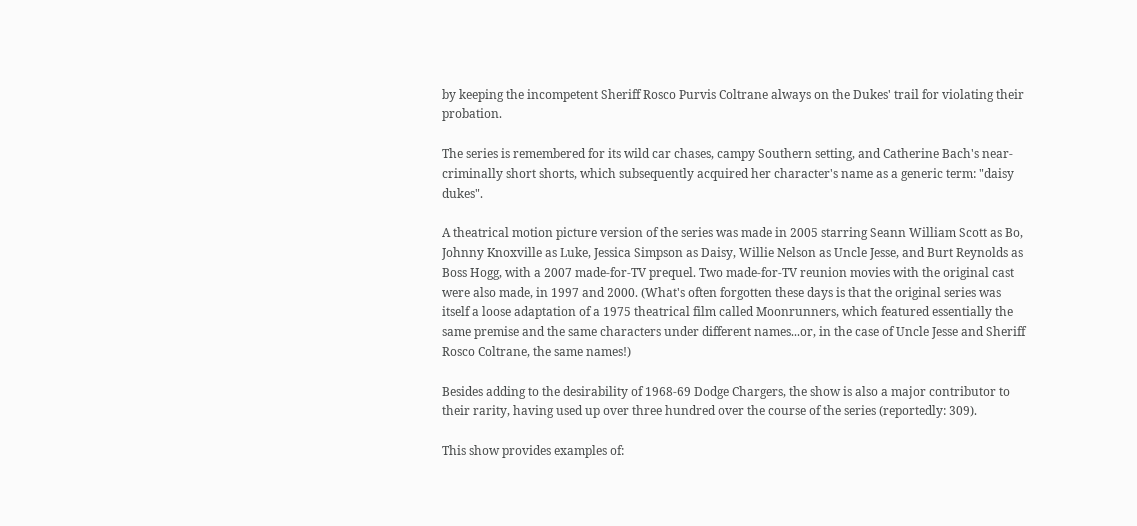by keeping the incompetent Sheriff Rosco Purvis Coltrane always on the Dukes' trail for violating their probation.

The series is remembered for its wild car chases, campy Southern setting, and Catherine Bach's near-criminally short shorts, which subsequently acquired her character's name as a generic term: "daisy dukes".

A theatrical motion picture version of the series was made in 2005 starring Seann William Scott as Bo, Johnny Knoxville as Luke, Jessica Simpson as Daisy, Willie Nelson as Uncle Jesse, and Burt Reynolds as Boss Hogg, with a 2007 made-for-TV prequel. Two made-for-TV reunion movies with the original cast were also made, in 1997 and 2000. (What's often forgotten these days is that the original series was itself a loose adaptation of a 1975 theatrical film called Moonrunners, which featured essentially the same premise and the same characters under different names...or, in the case of Uncle Jesse and Sheriff Rosco Coltrane, the same names!)

Besides adding to the desirability of 1968-69 Dodge Chargers, the show is also a major contributor to their rarity, having used up over three hundred over the course of the series (reportedly: 309).

This show provides examples of: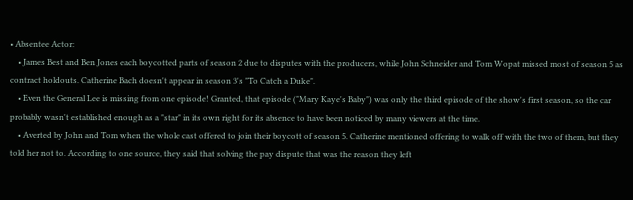• Absentee Actor:
    • James Best and Ben Jones each boycotted parts of season 2 due to disputes with the producers, while John Schneider and Tom Wopat missed most of season 5 as contract holdouts. Catherine Bach doesn't appear in season 3's "To Catch a Duke".
    • Even the General Lee is missing from one episode! Granted, that episode ("Mary Kaye's Baby") was only the third episode of the show's first season, so the car probably wasn't established enough as a "star" in its own right for its absence to have been noticed by many viewers at the time.
    • Averted by John and Tom when the whole cast offered to join their boycott of season 5. Catherine mentioned offering to walk off with the two of them, but they told her not to. According to one source, they said that solving the pay dispute that was the reason they left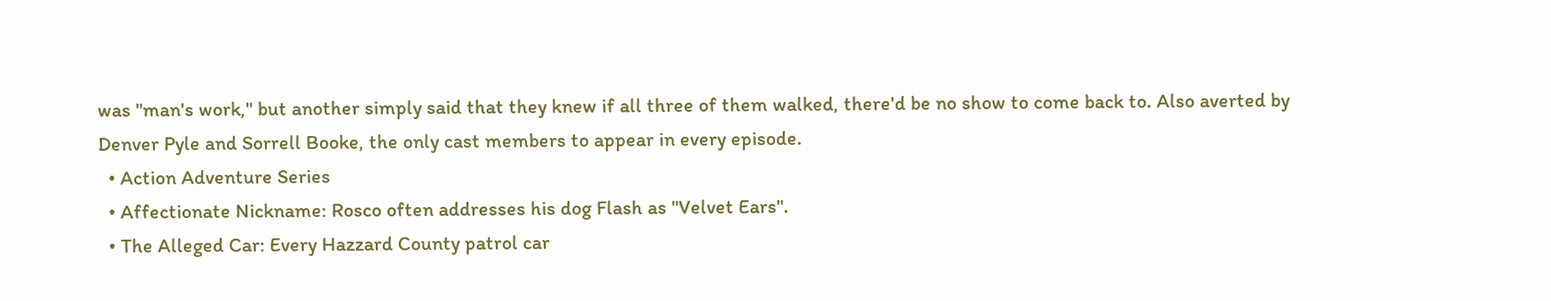was "man's work," but another simply said that they knew if all three of them walked, there'd be no show to come back to. Also averted by Denver Pyle and Sorrell Booke, the only cast members to appear in every episode.
  • Action Adventure Series
  • Affectionate Nickname: Rosco often addresses his dog Flash as "Velvet Ears".
  • The Alleged Car: Every Hazzard County patrol car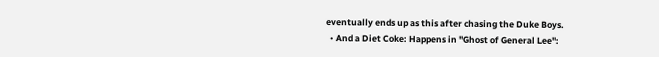eventually ends up as this after chasing the Duke Boys.
  • And a Diet Coke: Happens in "Ghost of General Lee":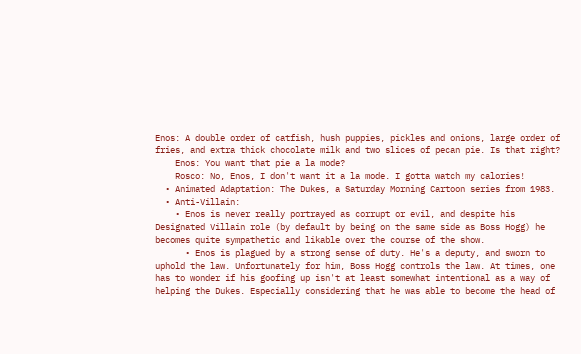Enos: A double order of catfish, hush puppies, pickles and onions, large order of fries, and extra thick chocolate milk and two slices of pecan pie. Is that right?
    Enos: You want that pie a la mode?
    Rosco: No, Enos, I don't want it a la mode. I gotta watch my calories!
  • Animated Adaptation: The Dukes, a Saturday Morning Cartoon series from 1983.
  • Anti-Villain:
    • Enos is never really portrayed as corrupt or evil, and despite his Designated Villain role (by default by being on the same side as Boss Hogg) he becomes quite sympathetic and likable over the course of the show.
      • Enos is plagued by a strong sense of duty. He's a deputy, and sworn to uphold the law. Unfortunately for him, Boss Hogg controls the law. At times, one has to wonder if his goofing up isn't at least somewhat intentional as a way of helping the Dukes. Especially considering that he was able to become the head of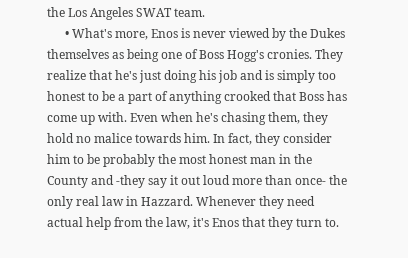the Los Angeles SWAT team.
      • What's more, Enos is never viewed by the Dukes themselves as being one of Boss Hogg's cronies. They realize that he's just doing his job and is simply too honest to be a part of anything crooked that Boss has come up with. Even when he's chasing them, they hold no malice towards him. In fact, they consider him to be probably the most honest man in the County and -they say it out loud more than once- the only real law in Hazzard. Whenever they need actual help from the law, it's Enos that they turn to.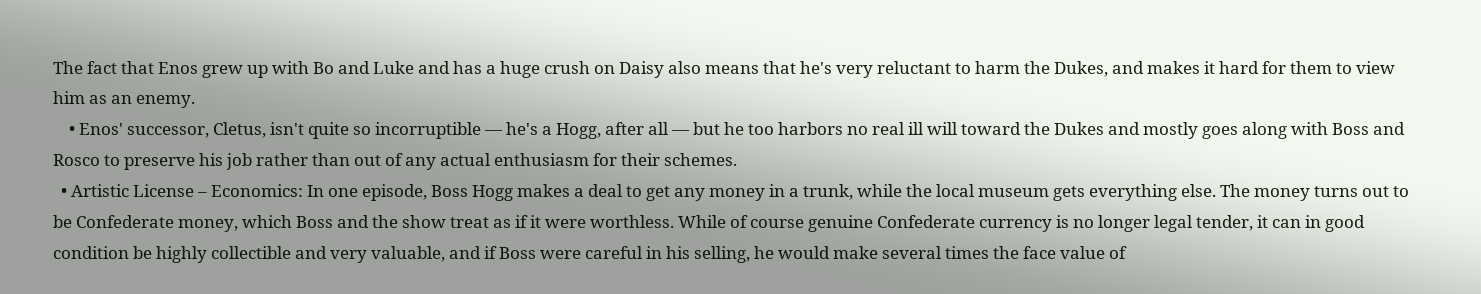The fact that Enos grew up with Bo and Luke and has a huge crush on Daisy also means that he's very reluctant to harm the Dukes, and makes it hard for them to view him as an enemy.
    • Enos' successor, Cletus, isn't quite so incorruptible — he's a Hogg, after all — but he too harbors no real ill will toward the Dukes and mostly goes along with Boss and Rosco to preserve his job rather than out of any actual enthusiasm for their schemes.
  • Artistic License – Economics: In one episode, Boss Hogg makes a deal to get any money in a trunk, while the local museum gets everything else. The money turns out to be Confederate money, which Boss and the show treat as if it were worthless. While of course genuine Confederate currency is no longer legal tender, it can in good condition be highly collectible and very valuable, and if Boss were careful in his selling, he would make several times the face value of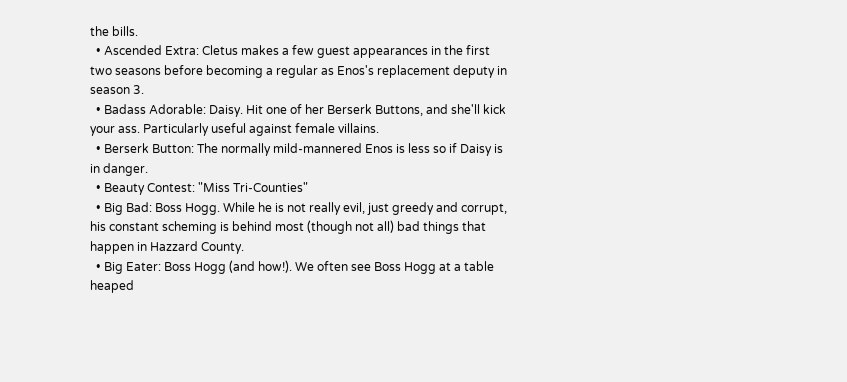the bills.
  • Ascended Extra: Cletus makes a few guest appearances in the first two seasons before becoming a regular as Enos's replacement deputy in season 3.
  • Badass Adorable: Daisy. Hit one of her Berserk Buttons, and she'll kick your ass. Particularly useful against female villains.
  • Berserk Button: The normally mild-mannered Enos is less so if Daisy is in danger.
  • Beauty Contest: "Miss Tri-Counties"
  • Big Bad: Boss Hogg. While he is not really evil, just greedy and corrupt, his constant scheming is behind most (though not all) bad things that happen in Hazzard County.
  • Big Eater: Boss Hogg (and how!). We often see Boss Hogg at a table heaped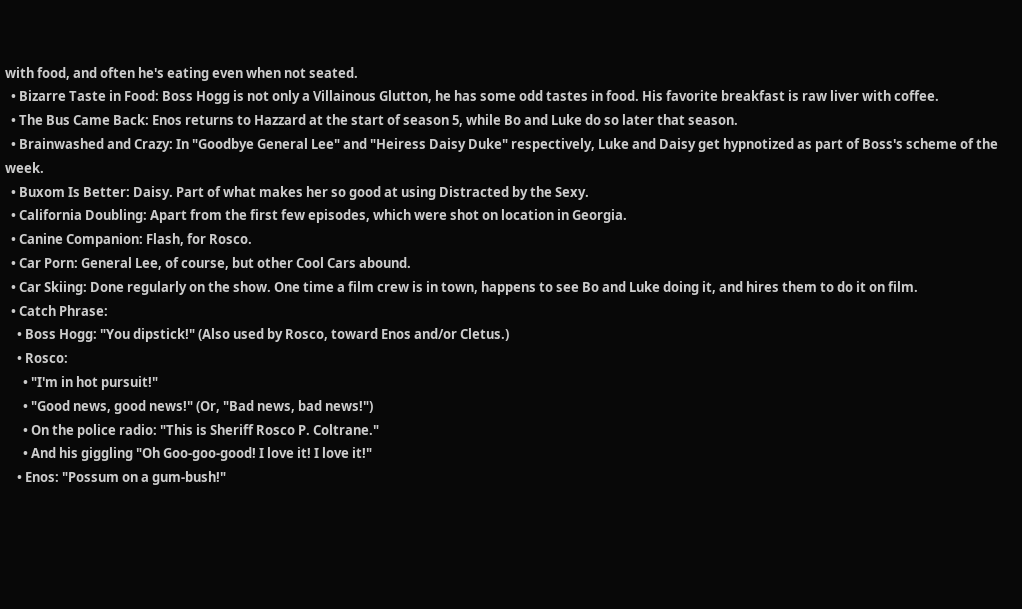with food, and often he's eating even when not seated.
  • Bizarre Taste in Food: Boss Hogg is not only a Villainous Glutton, he has some odd tastes in food. His favorite breakfast is raw liver with coffee.
  • The Bus Came Back: Enos returns to Hazzard at the start of season 5, while Bo and Luke do so later that season.
  • Brainwashed and Crazy: In "Goodbye General Lee" and "Heiress Daisy Duke" respectively, Luke and Daisy get hypnotized as part of Boss's scheme of the week.
  • Buxom Is Better: Daisy. Part of what makes her so good at using Distracted by the Sexy.
  • California Doubling: Apart from the first few episodes, which were shot on location in Georgia.
  • Canine Companion: Flash, for Rosco.
  • Car Porn: General Lee, of course, but other Cool Cars abound.
  • Car Skiing: Done regularly on the show. One time a film crew is in town, happens to see Bo and Luke doing it, and hires them to do it on film.
  • Catch Phrase:
    • Boss Hogg: "You dipstick!" (Also used by Rosco, toward Enos and/or Cletus.)
    • Rosco:
      • "I'm in hot pursuit!"
      • "Good news, good news!" (Or, "Bad news, bad news!")
      • On the police radio: "This is Sheriff Rosco P. Coltrane."
      • And his giggling "Oh Goo-goo-good! I love it! I love it!"
    • Enos: "Possum on a gum-bush!"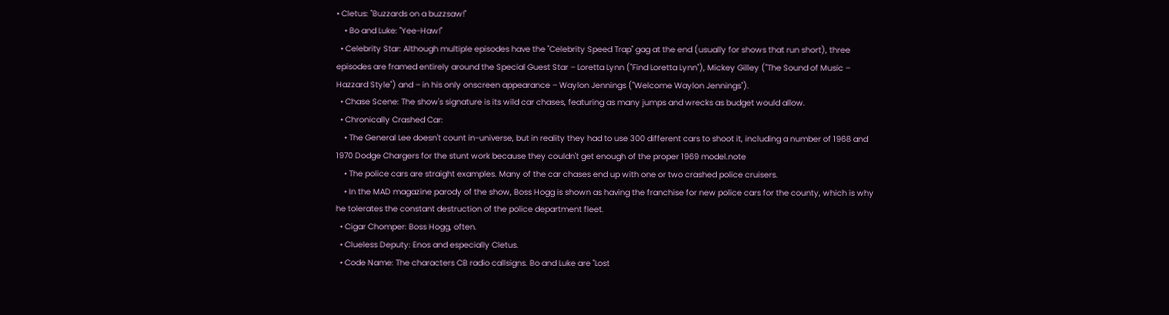• Cletus: "Buzzards on a buzzsaw!"
    • Bo and Luke: "Yee-Haw!"
  • Celebrity Star: Although multiple episodes have the "Celebrity Speed Trap" gag at the end (usually for shows that run short), three episodes are framed entirely around the Special Guest Star – Loretta Lynn ("Find Loretta Lynn"), Mickey Gilley ("The Sound of Music – Hazzard Style") and – in his only onscreen appearance – Waylon Jennings ("Welcome Waylon Jennings").
  • Chase Scene: The show's signature is its wild car chases, featuring as many jumps and wrecks as budget would allow.
  • Chronically Crashed Car:
    • The General Lee doesn't count in-universe, but in reality they had to use 300 different cars to shoot it, including a number of 1968 and 1970 Dodge Chargers for the stunt work because they couldn't get enough of the proper 1969 model.note
    • The police cars are straight examples. Many of the car chases end up with one or two crashed police cruisers.
    • In the MAD magazine parody of the show, Boss Hogg is shown as having the franchise for new police cars for the county, which is why he tolerates the constant destruction of the police department fleet.
  • Cigar Chomper: Boss Hogg, often.
  • Clueless Deputy: Enos and especially Cletus.
  • Code Name: The characters CB radio callsigns. Bo and Luke are "Lost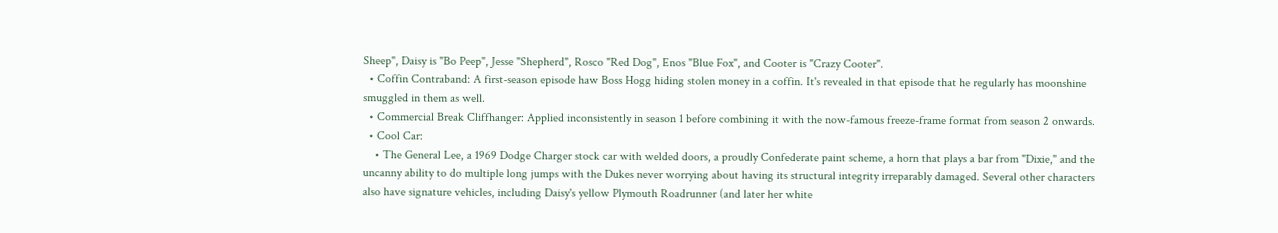Sheep", Daisy is "Bo Peep", Jesse "Shepherd", Rosco "Red Dog", Enos "Blue Fox", and Cooter is "Crazy Cooter".
  • Coffin Contraband: A first-season episode haw Boss Hogg hiding stolen money in a coffin. It's revealed in that episode that he regularly has moonshine smuggled in them as well.
  • Commercial Break Cliffhanger: Applied inconsistently in season 1 before combining it with the now-famous freeze-frame format from season 2 onwards.
  • Cool Car:
    • The General Lee, a 1969 Dodge Charger stock car with welded doors, a proudly Confederate paint scheme, a horn that plays a bar from "Dixie," and the uncanny ability to do multiple long jumps with the Dukes never worrying about having its structural integrity irreparably damaged. Several other characters also have signature vehicles, including Daisy's yellow Plymouth Roadrunner (and later her white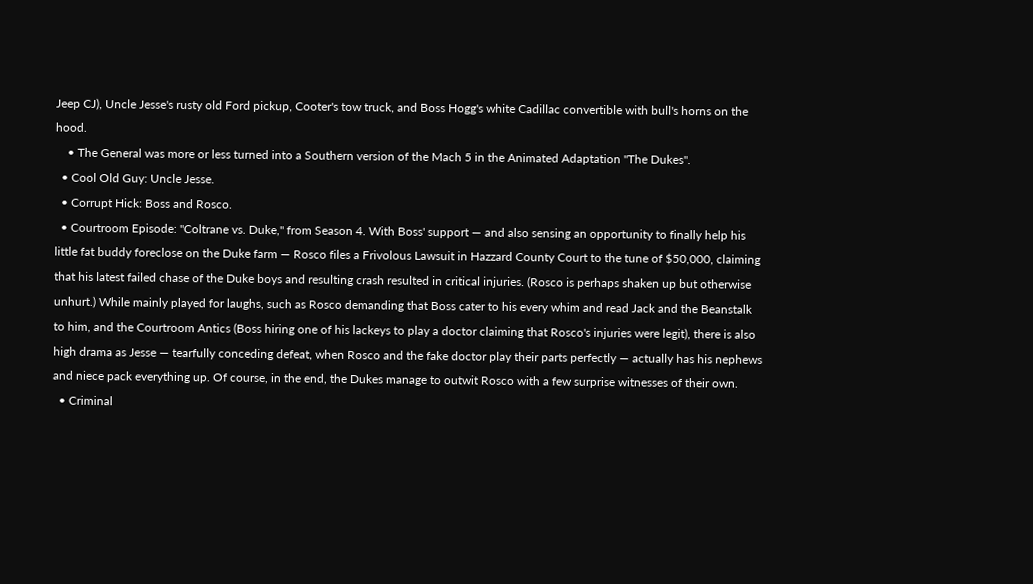Jeep CJ), Uncle Jesse's rusty old Ford pickup, Cooter's tow truck, and Boss Hogg's white Cadillac convertible with bull's horns on the hood.
    • The General was more or less turned into a Southern version of the Mach 5 in the Animated Adaptation "The Dukes".
  • Cool Old Guy: Uncle Jesse.
  • Corrupt Hick: Boss and Rosco.
  • Courtroom Episode: "Coltrane vs. Duke," from Season 4. With Boss' support — and also sensing an opportunity to finally help his little fat buddy foreclose on the Duke farm — Rosco files a Frivolous Lawsuit in Hazzard County Court to the tune of $50,000, claiming that his latest failed chase of the Duke boys and resulting crash resulted in critical injuries. (Rosco is perhaps shaken up but otherwise unhurt.) While mainly played for laughs, such as Rosco demanding that Boss cater to his every whim and read Jack and the Beanstalk to him, and the Courtroom Antics (Boss hiring one of his lackeys to play a doctor claiming that Rosco's injuries were legit), there is also high drama as Jesse — tearfully conceding defeat, when Rosco and the fake doctor play their parts perfectly — actually has his nephews and niece pack everything up. Of course, in the end, the Dukes manage to outwit Rosco with a few surprise witnesses of their own.
  • Criminal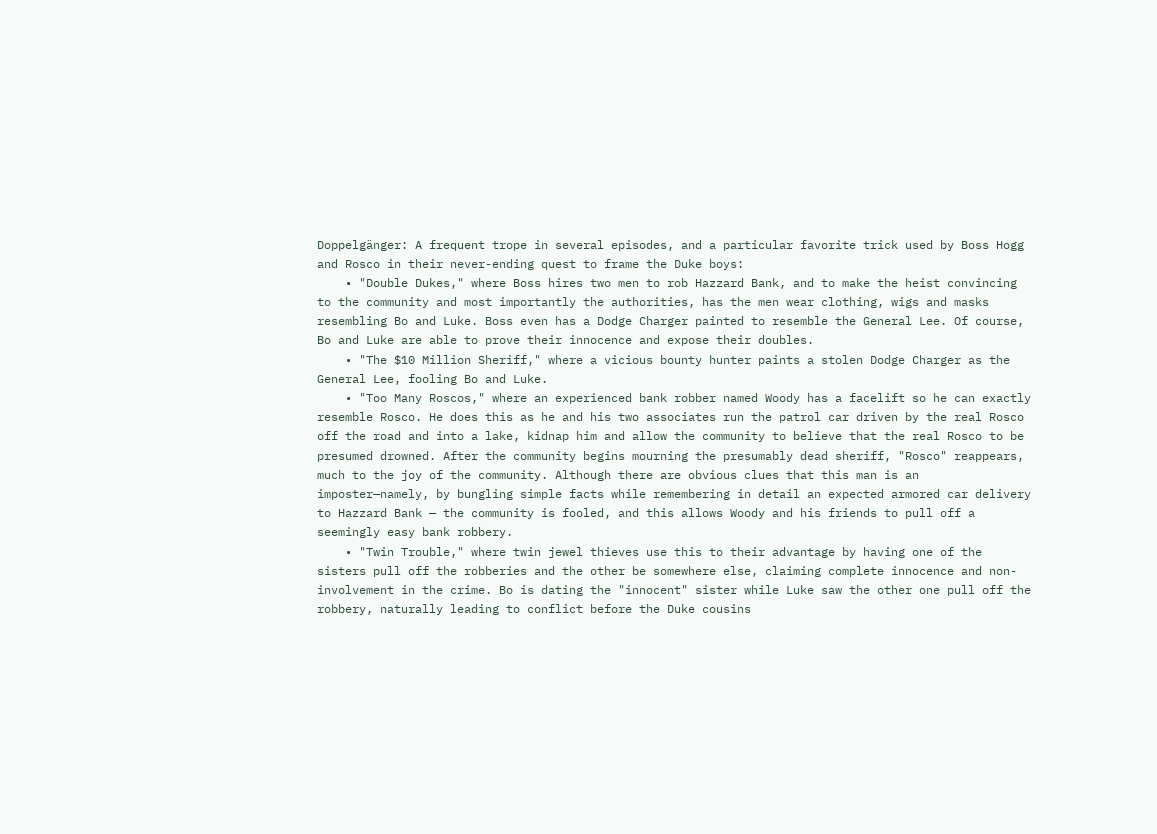Doppelgänger: A frequent trope in several episodes, and a particular favorite trick used by Boss Hogg and Rosco in their never-ending quest to frame the Duke boys:
    • "Double Dukes," where Boss hires two men to rob Hazzard Bank, and to make the heist convincing to the community and most importantly the authorities, has the men wear clothing, wigs and masks resembling Bo and Luke. Boss even has a Dodge Charger painted to resemble the General Lee. Of course, Bo and Luke are able to prove their innocence and expose their doubles.
    • "The $10 Million Sheriff," where a vicious bounty hunter paints a stolen Dodge Charger as the General Lee, fooling Bo and Luke.
    • "Too Many Roscos," where an experienced bank robber named Woody has a facelift so he can exactly resemble Rosco. He does this as he and his two associates run the patrol car driven by the real Rosco off the road and into a lake, kidnap him and allow the community to believe that the real Rosco to be presumed drowned. After the community begins mourning the presumably dead sheriff, "Rosco" reappears, much to the joy of the community. Although there are obvious clues that this man is an imposter—namely, by bungling simple facts while remembering in detail an expected armored car delivery to Hazzard Bank — the community is fooled, and this allows Woody and his friends to pull off a seemingly easy bank robbery.
    • "Twin Trouble," where twin jewel thieves use this to their advantage by having one of the sisters pull off the robberies and the other be somewhere else, claiming complete innocence and non-involvement in the crime. Bo is dating the "innocent" sister while Luke saw the other one pull off the robbery, naturally leading to conflict before the Duke cousins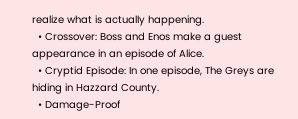realize what is actually happening.
  • Crossover: Boss and Enos make a guest appearance in an episode of Alice.
  • Cryptid Episode: In one episode, The Greys are hiding in Hazzard County.
  • Damage-Proof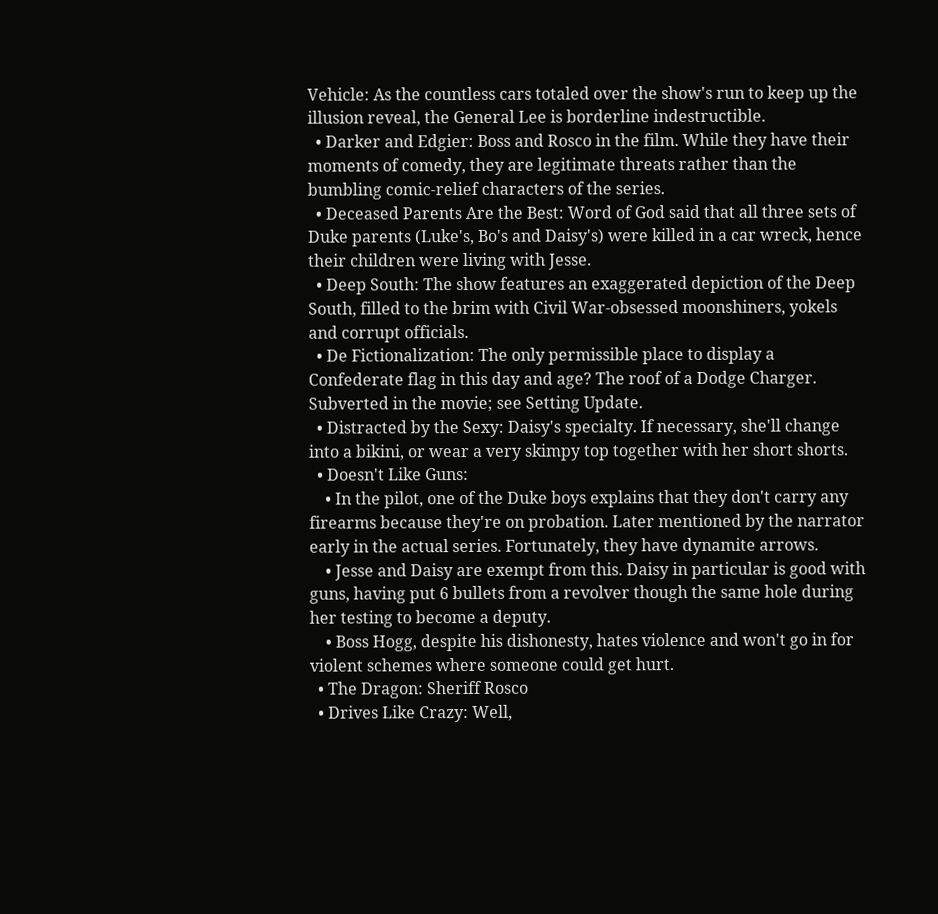Vehicle: As the countless cars totaled over the show's run to keep up the illusion reveal, the General Lee is borderline indestructible.
  • Darker and Edgier: Boss and Rosco in the film. While they have their moments of comedy, they are legitimate threats rather than the bumbling comic-relief characters of the series.
  • Deceased Parents Are the Best: Word of God said that all three sets of Duke parents (Luke's, Bo's and Daisy's) were killed in a car wreck, hence their children were living with Jesse.
  • Deep South: The show features an exaggerated depiction of the Deep South, filled to the brim with Civil War-obsessed moonshiners, yokels and corrupt officials.
  • De Fictionalization: The only permissible place to display a Confederate flag in this day and age? The roof of a Dodge Charger. Subverted in the movie; see Setting Update.
  • Distracted by the Sexy: Daisy's specialty. If necessary, she'll change into a bikini, or wear a very skimpy top together with her short shorts.
  • Doesn't Like Guns:
    • In the pilot, one of the Duke boys explains that they don't carry any firearms because they're on probation. Later mentioned by the narrator early in the actual series. Fortunately, they have dynamite arrows.
    • Jesse and Daisy are exempt from this. Daisy in particular is good with guns, having put 6 bullets from a revolver though the same hole during her testing to become a deputy.
    • Boss Hogg, despite his dishonesty, hates violence and won't go in for violent schemes where someone could get hurt.
  • The Dragon: Sheriff Rosco
  • Drives Like Crazy: Well,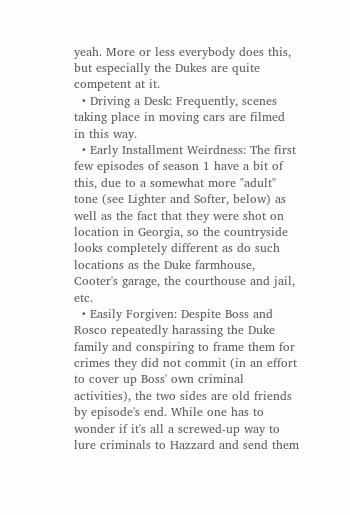yeah. More or less everybody does this, but especially the Dukes are quite competent at it.
  • Driving a Desk: Frequently, scenes taking place in moving cars are filmed in this way.
  • Early Installment Weirdness: The first few episodes of season 1 have a bit of this, due to a somewhat more "adult" tone (see Lighter and Softer, below) as well as the fact that they were shot on location in Georgia, so the countryside looks completely different as do such locations as the Duke farmhouse, Cooter's garage, the courthouse and jail, etc.
  • Easily Forgiven: Despite Boss and Rosco repeatedly harassing the Duke family and conspiring to frame them for crimes they did not commit (in an effort to cover up Boss' own criminal activities), the two sides are old friends by episode's end. While one has to wonder if it's all a screwed-up way to lure criminals to Hazzard and send them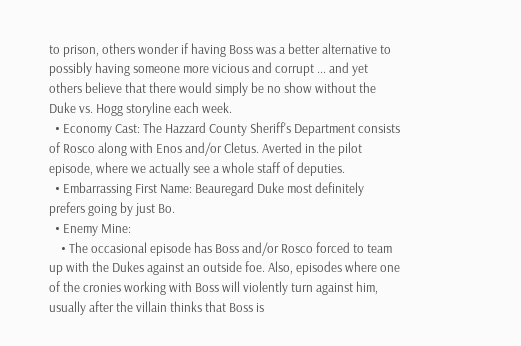to prison, others wonder if having Boss was a better alternative to possibly having someone more vicious and corrupt ... and yet others believe that there would simply be no show without the Duke vs. Hogg storyline each week.
  • Economy Cast: The Hazzard County Sheriff's Department consists of Rosco along with Enos and/or Cletus. Averted in the pilot episode, where we actually see a whole staff of deputies.
  • Embarrassing First Name: Beauregard Duke most definitely prefers going by just Bo.
  • Enemy Mine:
    • The occasional episode has Boss and/or Rosco forced to team up with the Dukes against an outside foe. Also, episodes where one of the cronies working with Boss will violently turn against him, usually after the villain thinks that Boss is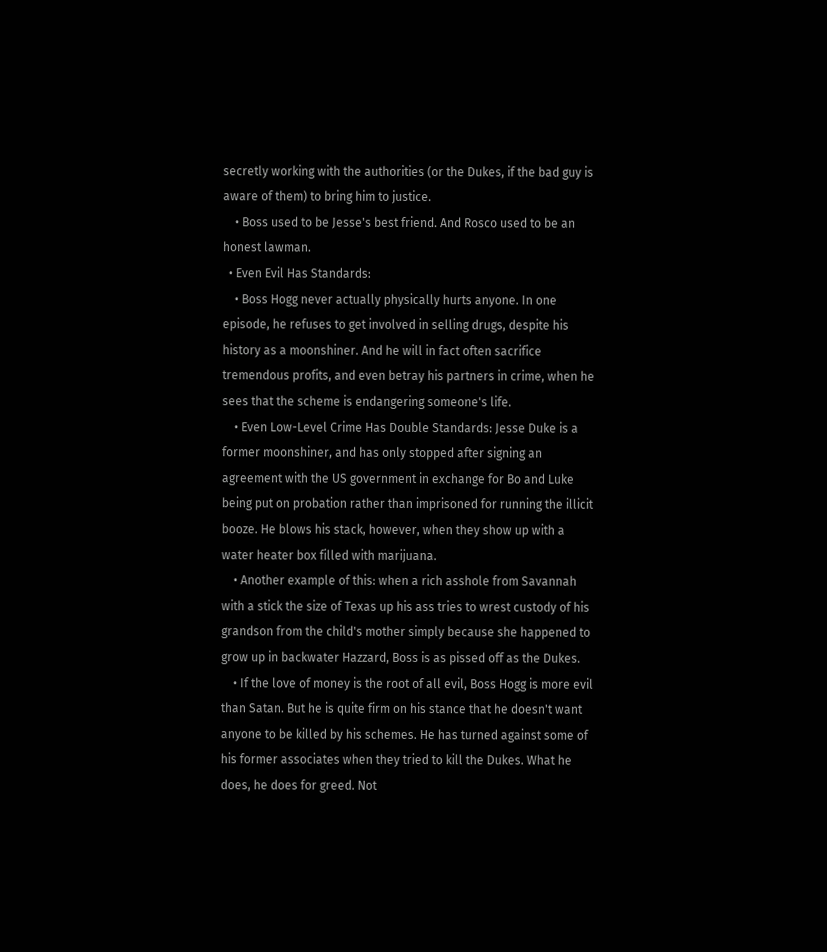secretly working with the authorities (or the Dukes, if the bad guy is aware of them) to bring him to justice.
    • Boss used to be Jesse's best friend. And Rosco used to be an honest lawman.
  • Even Evil Has Standards:
    • Boss Hogg never actually physically hurts anyone. In one episode, he refuses to get involved in selling drugs, despite his history as a moonshiner. And he will in fact often sacrifice tremendous profits, and even betray his partners in crime, when he sees that the scheme is endangering someone's life.
    • Even Low-Level Crime Has Double Standards: Jesse Duke is a former moonshiner, and has only stopped after signing an agreement with the US government in exchange for Bo and Luke being put on probation rather than imprisoned for running the illicit booze. He blows his stack, however, when they show up with a water heater box filled with marijuana.
    • Another example of this: when a rich asshole from Savannah with a stick the size of Texas up his ass tries to wrest custody of his grandson from the child's mother simply because she happened to grow up in backwater Hazzard, Boss is as pissed off as the Dukes.
    • If the love of money is the root of all evil, Boss Hogg is more evil than Satan. But he is quite firm on his stance that he doesn't want anyone to be killed by his schemes. He has turned against some of his former associates when they tried to kill the Dukes. What he does, he does for greed. Not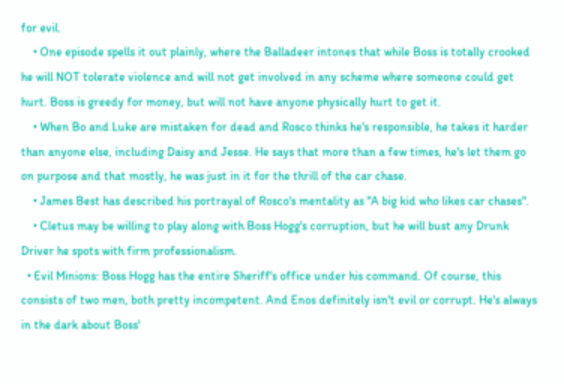for evil.
    • One episode spells it out plainly, where the Balladeer intones that while Boss is totally crooked he will NOT tolerate violence and will not get involved in any scheme where someone could get hurt. Boss is greedy for money, but will not have anyone physically hurt to get it.
    • When Bo and Luke are mistaken for dead and Rosco thinks he's responsible, he takes it harder than anyone else, including Daisy and Jesse. He says that more than a few times, he's let them go on purpose and that mostly, he was just in it for the thrill of the car chase.
    • James Best has described his portrayal of Rosco's mentality as "A big kid who likes car chases".
    • Cletus may be willing to play along with Boss Hogg's corruption, but he will bust any Drunk Driver he spots with firm professionalism.
  • Evil Minions: Boss Hogg has the entire Sheriff's office under his command. Of course, this consists of two men, both pretty incompetent. And Enos definitely isn't evil or corrupt. He's always in the dark about Boss'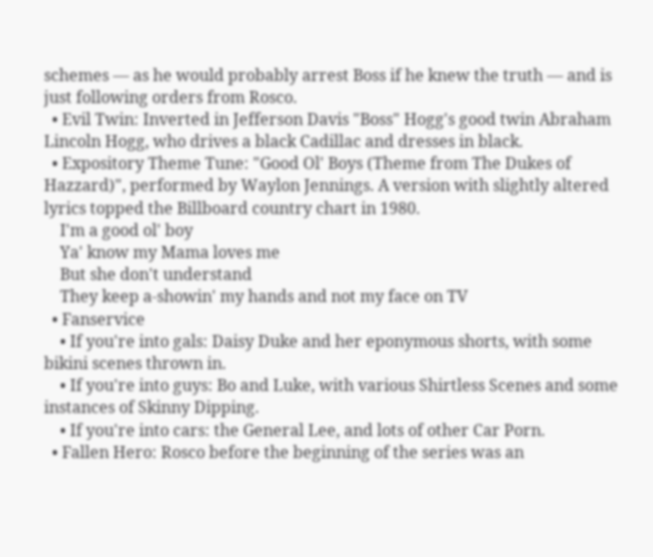schemes — as he would probably arrest Boss if he knew the truth — and is just following orders from Rosco.
  • Evil Twin: Inverted in Jefferson Davis "Boss" Hogg's good twin Abraham Lincoln Hogg, who drives a black Cadillac and dresses in black.
  • Expository Theme Tune: "Good Ol' Boys (Theme from The Dukes of Hazzard)", performed by Waylon Jennings. A version with slightly altered lyrics topped the Billboard country chart in 1980.
    I'm a good ol' boy
    Ya' know my Mama loves me
    But she don't understand
    They keep a-showin' my hands and not my face on TV
  • Fanservice
    • If you're into gals: Daisy Duke and her eponymous shorts, with some bikini scenes thrown in.
    • If you're into guys: Bo and Luke, with various Shirtless Scenes and some instances of Skinny Dipping.
    • If you're into cars: the General Lee, and lots of other Car Porn.
  • Fallen Hero: Rosco before the beginning of the series was an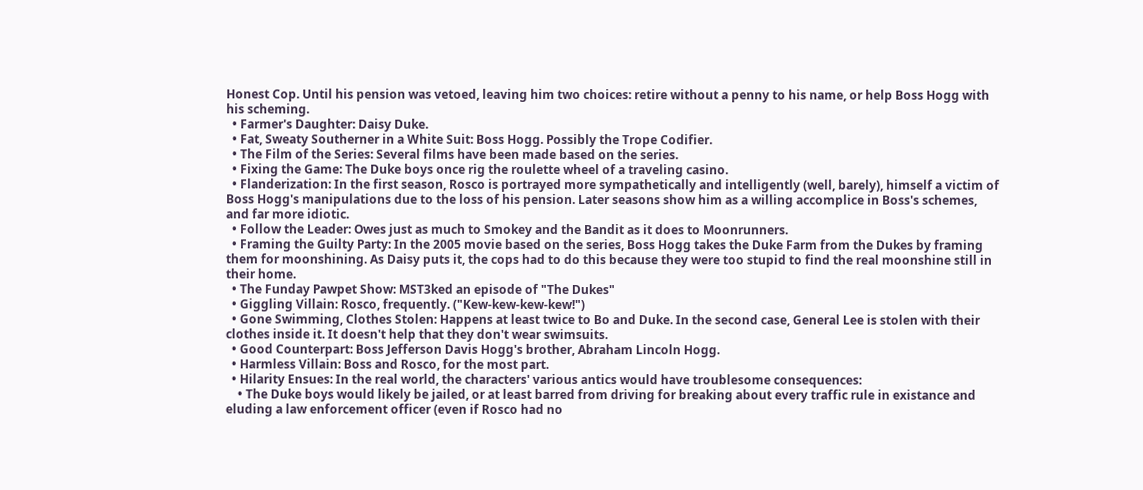Honest Cop. Until his pension was vetoed, leaving him two choices: retire without a penny to his name, or help Boss Hogg with his scheming.
  • Farmer's Daughter: Daisy Duke.
  • Fat, Sweaty Southerner in a White Suit: Boss Hogg. Possibly the Trope Codifier.
  • The Film of the Series: Several films have been made based on the series.
  • Fixing the Game: The Duke boys once rig the roulette wheel of a traveling casino.
  • Flanderization: In the first season, Rosco is portrayed more sympathetically and intelligently (well, barely), himself a victim of Boss Hogg's manipulations due to the loss of his pension. Later seasons show him as a willing accomplice in Boss's schemes, and far more idiotic.
  • Follow the Leader: Owes just as much to Smokey and the Bandit as it does to Moonrunners.
  • Framing the Guilty Party: In the 2005 movie based on the series, Boss Hogg takes the Duke Farm from the Dukes by framing them for moonshining. As Daisy puts it, the cops had to do this because they were too stupid to find the real moonshine still in their home.
  • The Funday Pawpet Show: MST3ked an episode of "The Dukes"
  • Giggling Villain: Rosco, frequently. ("Kew-kew-kew-kew!")
  • Gone Swimming, Clothes Stolen: Happens at least twice to Bo and Duke. In the second case, General Lee is stolen with their clothes inside it. It doesn't help that they don't wear swimsuits.
  • Good Counterpart: Boss Jefferson Davis Hogg's brother, Abraham Lincoln Hogg.
  • Harmless Villain: Boss and Rosco, for the most part.
  • Hilarity Ensues: In the real world, the characters' various antics would have troublesome consequences:
    • The Duke boys would likely be jailed, or at least barred from driving for breaking about every traffic rule in existance and eluding a law enforcement officer (even if Rosco had no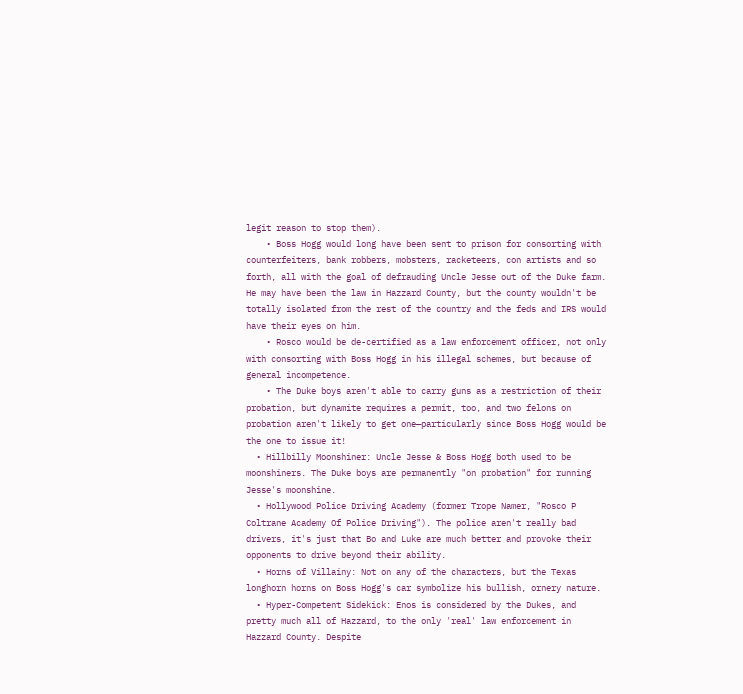legit reason to stop them).
    • Boss Hogg would long have been sent to prison for consorting with counterfeiters, bank robbers, mobsters, racketeers, con artists and so forth, all with the goal of defrauding Uncle Jesse out of the Duke farm. He may have been the law in Hazzard County, but the county wouldn't be totally isolated from the rest of the country and the feds and IRS would have their eyes on him.
    • Rosco would be de-certified as a law enforcement officer, not only with consorting with Boss Hogg in his illegal schemes, but because of general incompetence.
    • The Duke boys aren't able to carry guns as a restriction of their probation, but dynamite requires a permit, too, and two felons on probation aren't likely to get one—particularly since Boss Hogg would be the one to issue it!
  • Hillbilly Moonshiner: Uncle Jesse & Boss Hogg both used to be moonshiners. The Duke boys are permanently "on probation" for running Jesse's moonshine.
  • Hollywood Police Driving Academy (former Trope Namer, "Rosco P Coltrane Academy Of Police Driving"). The police aren't really bad drivers, it's just that Bo and Luke are much better and provoke their opponents to drive beyond their ability.
  • Horns of Villainy: Not on any of the characters, but the Texas longhorn horns on Boss Hogg's car symbolize his bullish, ornery nature.
  • Hyper-Competent Sidekick: Enos is considered by the Dukes, and pretty much all of Hazzard, to the only 'real' law enforcement in Hazzard County. Despite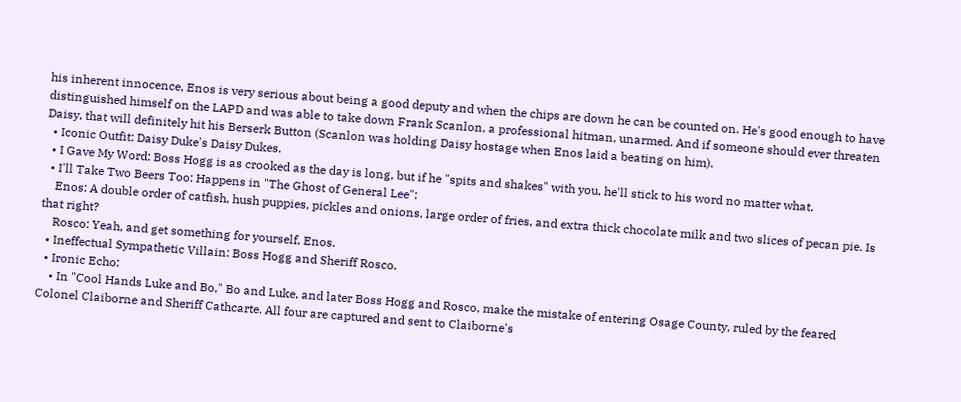his inherent innocence, Enos is very serious about being a good deputy and when the chips are down he can be counted on. He's good enough to have distinguished himself on the LAPD and was able to take down Frank Scanlon, a professional hitman, unarmed. And if someone should ever threaten Daisy, that will definitely hit his Berserk Button (Scanlon was holding Daisy hostage when Enos laid a beating on him).
  • Iconic Outfit: Daisy Duke's Daisy Dukes.
  • I Gave My Word: Boss Hogg is as crooked as the day is long, but if he "spits and shakes" with you, he'll stick to his word no matter what.
  • I'll Take Two Beers Too: Happens in "The Ghost of General Lee":
    Enos: A double order of catfish, hush puppies, pickles and onions, large order of fries, and extra thick chocolate milk and two slices of pecan pie. Is that right?
    Rosco: Yeah, and get something for yourself, Enos.
  • Ineffectual Sympathetic Villain: Boss Hogg and Sheriff Rosco.
  • Ironic Echo:
    • In "Cool Hands Luke and Bo," Bo and Luke, and later Boss Hogg and Rosco, make the mistake of entering Osage County, ruled by the feared Colonel Claiborne and Sheriff Cathcarte. All four are captured and sent to Claiborne's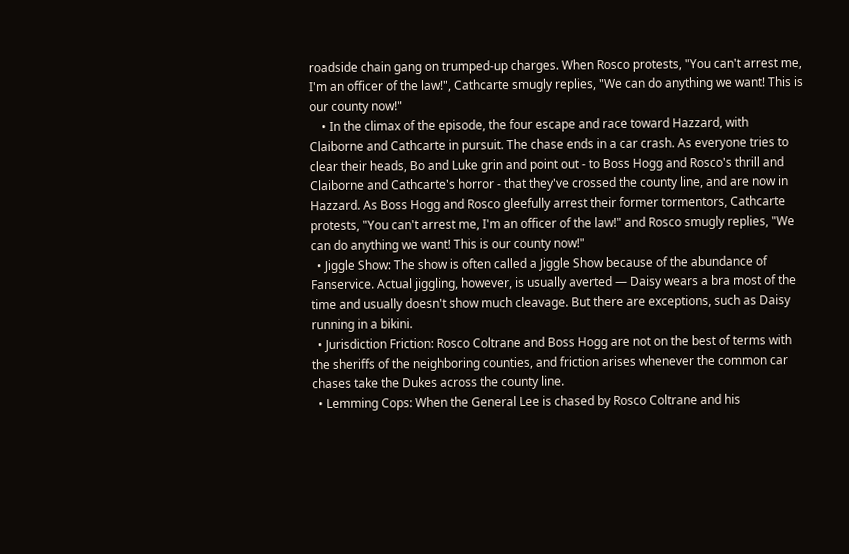roadside chain gang on trumped-up charges. When Rosco protests, "You can't arrest me, I'm an officer of the law!", Cathcarte smugly replies, "We can do anything we want! This is our county now!"
    • In the climax of the episode, the four escape and race toward Hazzard, with Claiborne and Cathcarte in pursuit. The chase ends in a car crash. As everyone tries to clear their heads, Bo and Luke grin and point out - to Boss Hogg and Rosco's thrill and Claiborne and Cathcarte's horror - that they've crossed the county line, and are now in Hazzard. As Boss Hogg and Rosco gleefully arrest their former tormentors, Cathcarte protests, "You can't arrest me, I'm an officer of the law!" and Rosco smugly replies, "We can do anything we want! This is our county now!"
  • Jiggle Show: The show is often called a Jiggle Show because of the abundance of Fanservice. Actual jiggling, however, is usually averted — Daisy wears a bra most of the time and usually doesn't show much cleavage. But there are exceptions, such as Daisy running in a bikini.
  • Jurisdiction Friction: Rosco Coltrane and Boss Hogg are not on the best of terms with the sheriffs of the neighboring counties, and friction arises whenever the common car chases take the Dukes across the county line.
  • Lemming Cops: When the General Lee is chased by Rosco Coltrane and his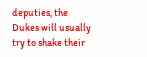deputies, the Dukes will usually try to shake their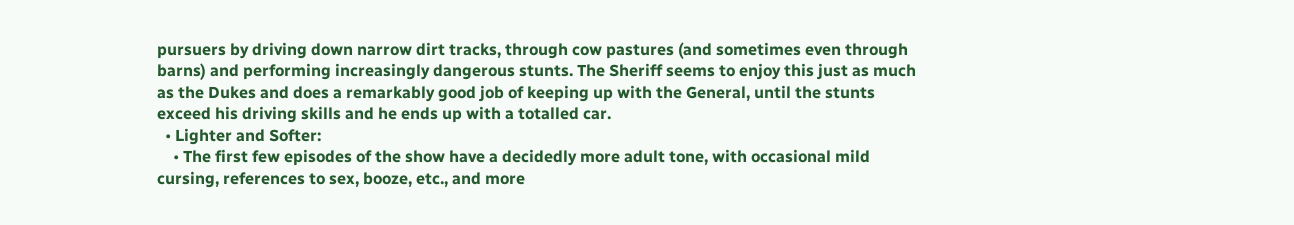pursuers by driving down narrow dirt tracks, through cow pastures (and sometimes even through barns) and performing increasingly dangerous stunts. The Sheriff seems to enjoy this just as much as the Dukes and does a remarkably good job of keeping up with the General, until the stunts exceed his driving skills and he ends up with a totalled car.
  • Lighter and Softer:
    • The first few episodes of the show have a decidedly more adult tone, with occasional mild cursing, references to sex, booze, etc., and more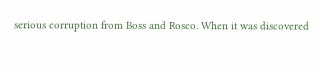serious corruption from Boss and Rosco. When it was discovered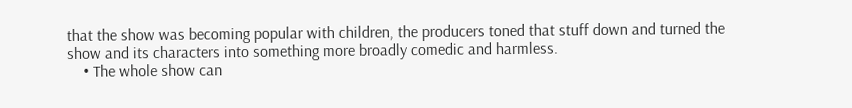that the show was becoming popular with children, the producers toned that stuff down and turned the show and its characters into something more broadly comedic and harmless.
    • The whole show can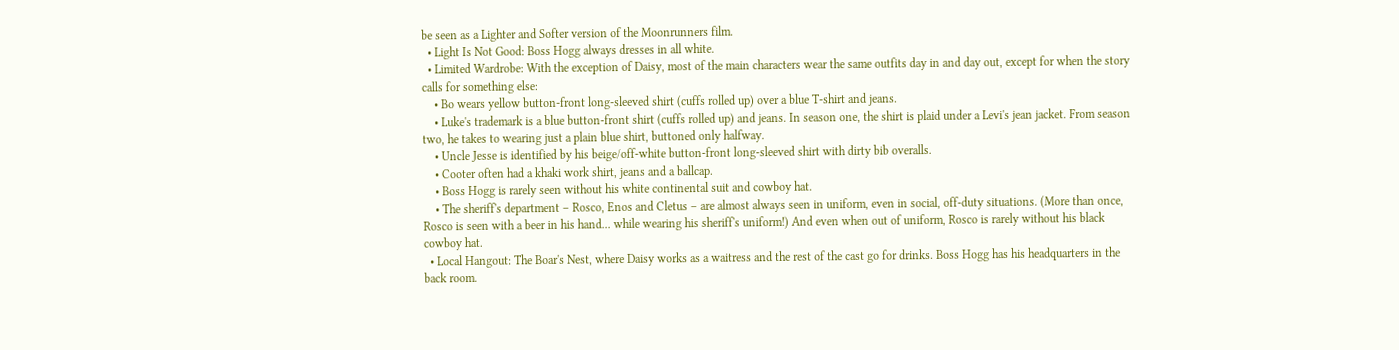be seen as a Lighter and Softer version of the Moonrunners film.
  • Light Is Not Good: Boss Hogg always dresses in all white.
  • Limited Wardrobe: With the exception of Daisy, most of the main characters wear the same outfits day in and day out, except for when the story calls for something else:
    • Bo wears yellow button-front long-sleeved shirt (cuffs rolled up) over a blue T-shirt and jeans.
    • Luke's trademark is a blue button-front shirt (cuffs rolled up) and jeans. In season one, the shirt is plaid under a Levi's jean jacket. From season two, he takes to wearing just a plain blue shirt, buttoned only halfway.
    • Uncle Jesse is identified by his beige/off-white button-front long-sleeved shirt with dirty bib overalls.
    • Cooter often had a khaki work shirt, jeans and a ballcap.
    • Boss Hogg is rarely seen without his white continental suit and cowboy hat.
    • The sheriff's department – Rosco, Enos and Cletus – are almost always seen in uniform, even in social, off-duty situations. (More than once, Rosco is seen with a beer in his hand... while wearing his sheriff's uniform!) And even when out of uniform, Rosco is rarely without his black cowboy hat.
  • Local Hangout: The Boar's Nest, where Daisy works as a waitress and the rest of the cast go for drinks. Boss Hogg has his headquarters in the back room.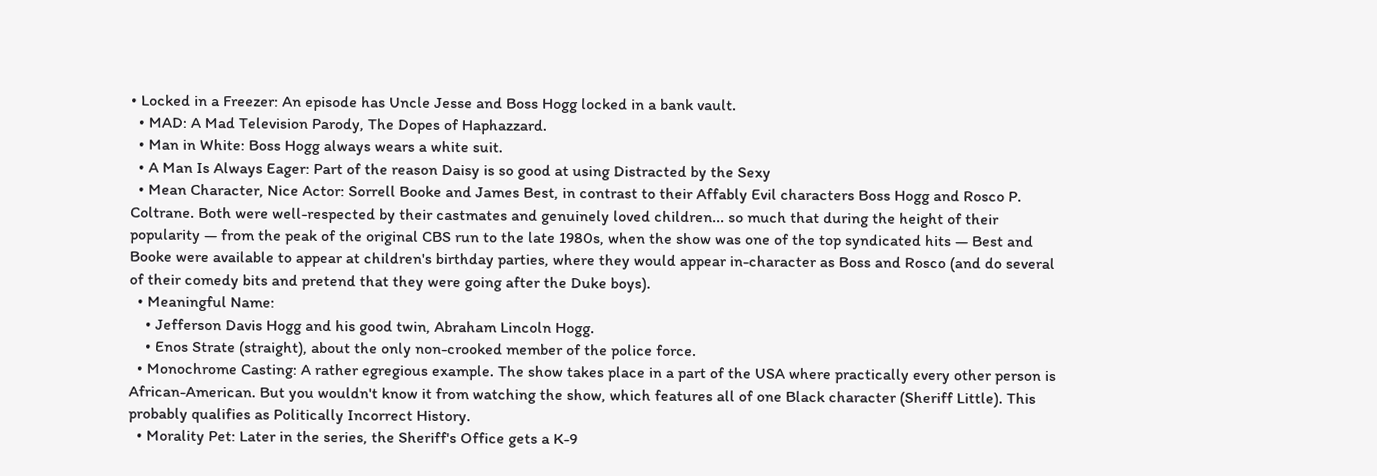• Locked in a Freezer: An episode has Uncle Jesse and Boss Hogg locked in a bank vault.
  • MAD: A Mad Television Parody, The Dopes of Haphazzard.
  • Man in White: Boss Hogg always wears a white suit.
  • A Man Is Always Eager: Part of the reason Daisy is so good at using Distracted by the Sexy
  • Mean Character, Nice Actor: Sorrell Booke and James Best, in contrast to their Affably Evil characters Boss Hogg and Rosco P. Coltrane. Both were well-respected by their castmates and genuinely loved children... so much that during the height of their popularity — from the peak of the original CBS run to the late 1980s, when the show was one of the top syndicated hits — Best and Booke were available to appear at children's birthday parties, where they would appear in-character as Boss and Rosco (and do several of their comedy bits and pretend that they were going after the Duke boys).
  • Meaningful Name:
    • Jefferson Davis Hogg and his good twin, Abraham Lincoln Hogg.
    • Enos Strate (straight), about the only non-crooked member of the police force.
  • Monochrome Casting: A rather egregious example. The show takes place in a part of the USA where practically every other person is African-American. But you wouldn't know it from watching the show, which features all of one Black character (Sheriff Little). This probably qualifies as Politically Incorrect History.
  • Morality Pet: Later in the series, the Sheriff's Office gets a K-9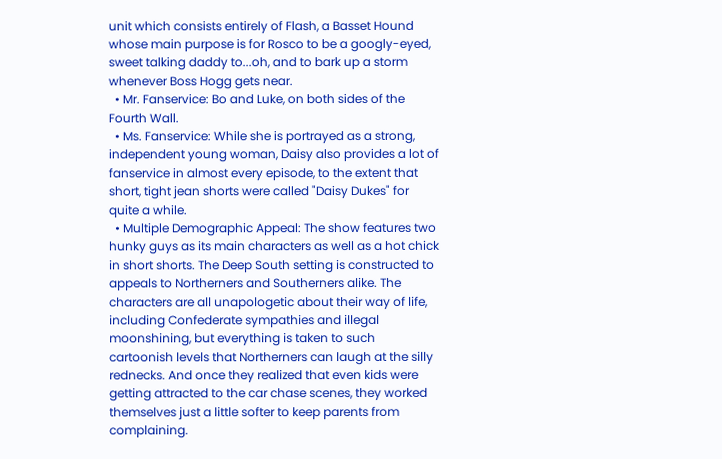unit which consists entirely of Flash, a Basset Hound whose main purpose is for Rosco to be a googly-eyed, sweet talking daddy to...oh, and to bark up a storm whenever Boss Hogg gets near.
  • Mr. Fanservice: Bo and Luke, on both sides of the Fourth Wall.
  • Ms. Fanservice: While she is portrayed as a strong, independent young woman, Daisy also provides a lot of fanservice in almost every episode, to the extent that short, tight jean shorts were called "Daisy Dukes" for quite a while.
  • Multiple Demographic Appeal: The show features two hunky guys as its main characters as well as a hot chick in short shorts. The Deep South setting is constructed to appeals to Northerners and Southerners alike. The characters are all unapologetic about their way of life, including Confederate sympathies and illegal moonshining, but everything is taken to such cartoonish levels that Northerners can laugh at the silly rednecks. And once they realized that even kids were getting attracted to the car chase scenes, they worked themselves just a little softer to keep parents from complaining.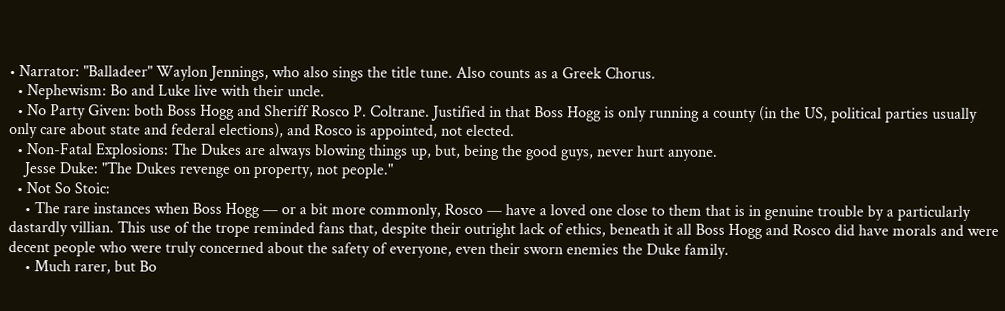• Narrator: "Balladeer" Waylon Jennings, who also sings the title tune. Also counts as a Greek Chorus.
  • Nephewism: Bo and Luke live with their uncle.
  • No Party Given: both Boss Hogg and Sheriff Rosco P. Coltrane. Justified in that Boss Hogg is only running a county (in the US, political parties usually only care about state and federal elections), and Rosco is appointed, not elected.
  • Non-Fatal Explosions: The Dukes are always blowing things up, but, being the good guys, never hurt anyone.
    Jesse Duke: "The Dukes revenge on property, not people."
  • Not So Stoic:
    • The rare instances when Boss Hogg — or a bit more commonly, Rosco — have a loved one close to them that is in genuine trouble by a particularly dastardly villian. This use of the trope reminded fans that, despite their outright lack of ethics, beneath it all Boss Hogg and Rosco did have morals and were decent people who were truly concerned about the safety of everyone, even their sworn enemies the Duke family.
    • Much rarer, but Bo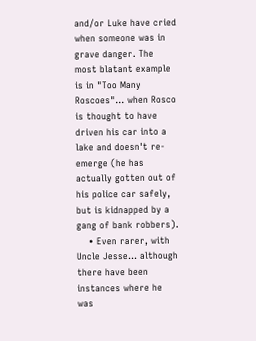and/or Luke have cried when someone was in grave danger. The most blatant example is in "Too Many Roscoes"... when Rosco is thought to have driven his car into a lake and doesn't re-emerge (he has actually gotten out of his police car safely, but is kidnapped by a gang of bank robbers).
    • Even rarer, with Uncle Jesse... although there have been instances where he was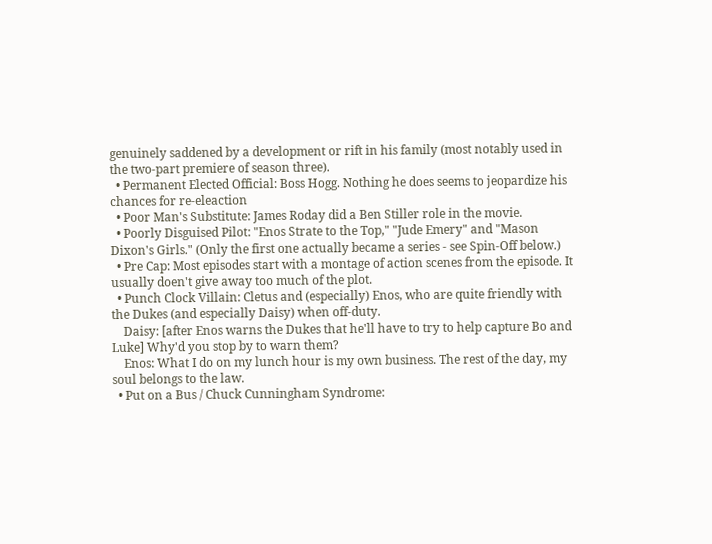genuinely saddened by a development or rift in his family (most notably used in the two-part premiere of season three).
  • Permanent Elected Official: Boss Hogg. Nothing he does seems to jeopardize his chances for re-eleaction
  • Poor Man's Substitute: James Roday did a Ben Stiller role in the movie.
  • Poorly Disguised Pilot: "Enos Strate to the Top," "Jude Emery" and "Mason Dixon's Girls." (Only the first one actually became a series - see Spin-Off below.)
  • Pre Cap: Most episodes start with a montage of action scenes from the episode. It usually doen't give away too much of the plot.
  • Punch Clock Villain: Cletus and (especially) Enos, who are quite friendly with the Dukes (and especially Daisy) when off-duty.
    Daisy: [after Enos warns the Dukes that he'll have to try to help capture Bo and Luke] Why'd you stop by to warn them?
    Enos: What I do on my lunch hour is my own business. The rest of the day, my soul belongs to the law.
  • Put on a Bus / Chuck Cunningham Syndrome: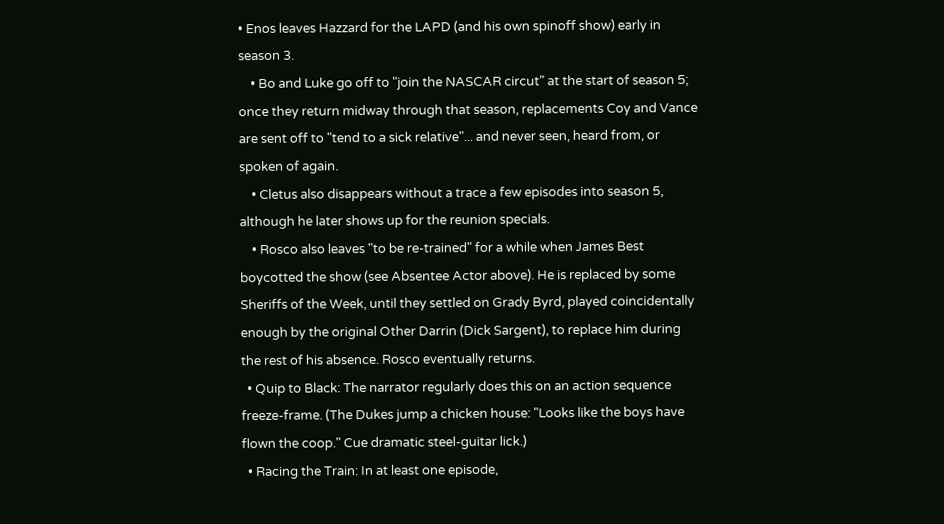• Enos leaves Hazzard for the LAPD (and his own spinoff show) early in season 3.
    • Bo and Luke go off to "join the NASCAR circut" at the start of season 5; once they return midway through that season, replacements Coy and Vance are sent off to "tend to a sick relative"... and never seen, heard from, or spoken of again.
    • Cletus also disappears without a trace a few episodes into season 5, although he later shows up for the reunion specials.
    • Rosco also leaves "to be re-trained" for a while when James Best boycotted the show (see Absentee Actor above). He is replaced by some Sheriffs of the Week, until they settled on Grady Byrd, played coincidentally enough by the original Other Darrin (Dick Sargent), to replace him during the rest of his absence. Rosco eventually returns.
  • Quip to Black: The narrator regularly does this on an action sequence freeze-frame. (The Dukes jump a chicken house: "Looks like the boys have flown the coop." Cue dramatic steel-guitar lick.)
  • Racing the Train: In at least one episode,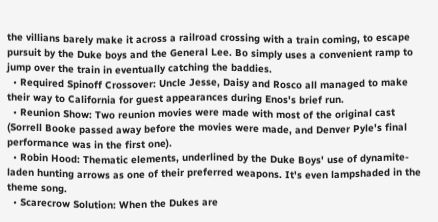the villians barely make it across a railroad crossing with a train coming, to escape pursuit by the Duke boys and the General Lee. Bo simply uses a convenient ramp to jump over the train in eventually catching the baddies.
  • Required Spinoff Crossover: Uncle Jesse, Daisy and Rosco all managed to make their way to California for guest appearances during Enos's brief run.
  • Reunion Show: Two reunion movies were made with most of the original cast (Sorrell Booke passed away before the movies were made, and Denver Pyle's final performance was in the first one).
  • Robin Hood: Thematic elements, underlined by the Duke Boys' use of dynamite-laden hunting arrows as one of their preferred weapons. It's even lampshaded in the theme song.
  • Scarecrow Solution: When the Dukes are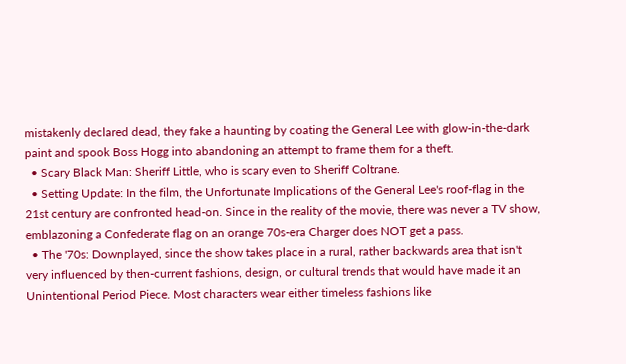mistakenly declared dead, they fake a haunting by coating the General Lee with glow-in-the-dark paint and spook Boss Hogg into abandoning an attempt to frame them for a theft.
  • Scary Black Man: Sheriff Little, who is scary even to Sheriff Coltrane.
  • Setting Update: In the film, the Unfortunate Implications of the General Lee's roof-flag in the 21st century are confronted head-on. Since in the reality of the movie, there was never a TV show, emblazoning a Confederate flag on an orange 70s-era Charger does NOT get a pass.
  • The '70s: Downplayed, since the show takes place in a rural, rather backwards area that isn't very influenced by then-current fashions, design, or cultural trends that would have made it an Unintentional Period Piece. Most characters wear either timeless fashions like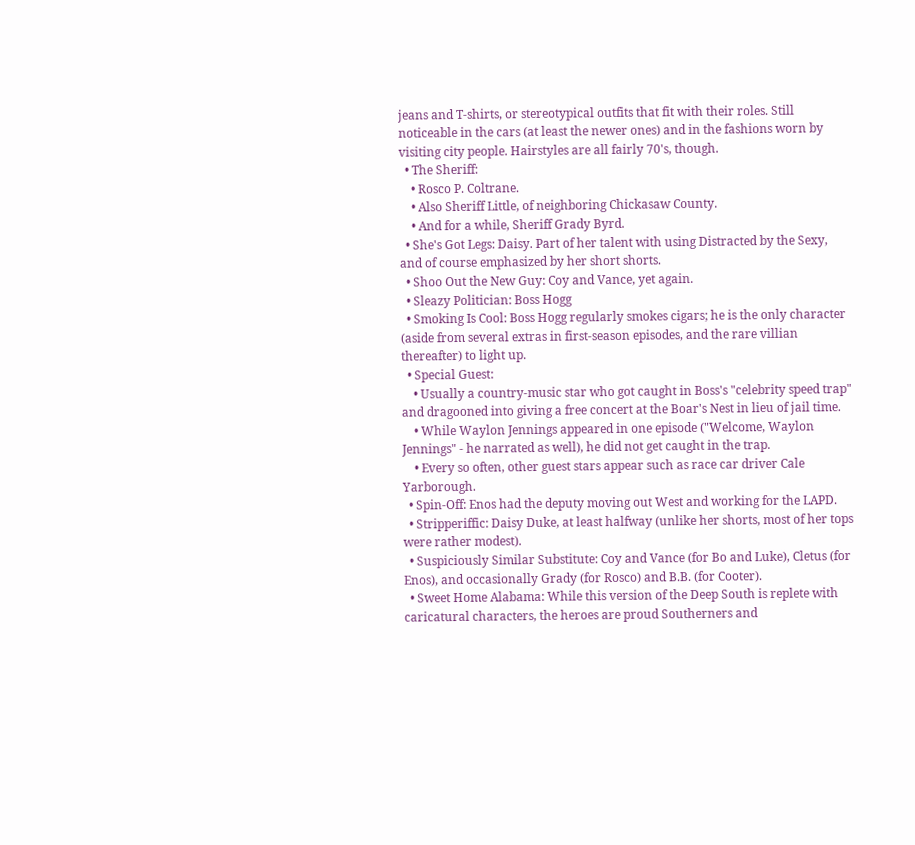jeans and T-shirts, or stereotypical outfits that fit with their roles. Still noticeable in the cars (at least the newer ones) and in the fashions worn by visiting city people. Hairstyles are all fairly 70's, though.
  • The Sheriff:
    • Rosco P. Coltrane.
    • Also Sheriff Little, of neighboring Chickasaw County.
    • And for a while, Sheriff Grady Byrd.
  • She's Got Legs: Daisy. Part of her talent with using Distracted by the Sexy, and of course emphasized by her short shorts.
  • Shoo Out the New Guy: Coy and Vance, yet again.
  • Sleazy Politician: Boss Hogg
  • Smoking Is Cool: Boss Hogg regularly smokes cigars; he is the only character (aside from several extras in first-season episodes, and the rare villian thereafter) to light up.
  • Special Guest:
    • Usually a country-music star who got caught in Boss's "celebrity speed trap" and dragooned into giving a free concert at the Boar's Nest in lieu of jail time.
    • While Waylon Jennings appeared in one episode ("Welcome, Waylon Jennings" - he narrated as well), he did not get caught in the trap.
    • Every so often, other guest stars appear such as race car driver Cale Yarborough.
  • Spin-Off: Enos had the deputy moving out West and working for the LAPD.
  • Stripperiffic: Daisy Duke, at least halfway (unlike her shorts, most of her tops were rather modest).
  • Suspiciously Similar Substitute: Coy and Vance (for Bo and Luke), Cletus (for Enos), and occasionally Grady (for Rosco) and B.B. (for Cooter).
  • Sweet Home Alabama: While this version of the Deep South is replete with caricatural characters, the heroes are proud Southerners and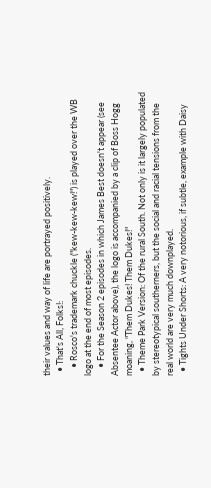their values and way of life are portrayed positively.
  • That's All, Folks!:
    • Rosco's trademark chuckle ("kew-kew-kew!") is played over the WB logo at the end of most episodes.
    • For the Season 2 episodes in which James Best doesn't appear (see Absentee Actor above), the logo is accompanied by a clip of Boss Hogg moaning, "Them Dukes! Them Dukes!"
  • Theme Park Version: Of the rural South. Not only is it largely populated by stereotypical southerners, but the social and racial tensions from the real world are very much downplayed.
  • Tights Under Shorts: A very notorious, if subtle, example with Daisy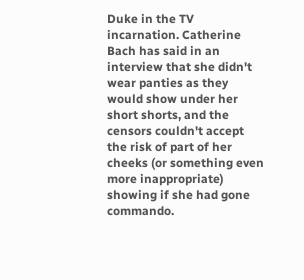Duke in the TV incarnation. Catherine Bach has said in an interview that she didn't wear panties as they would show under her short shorts, and the censors couldn't accept the risk of part of her cheeks (or something even more inappropriate) showing if she had gone commando.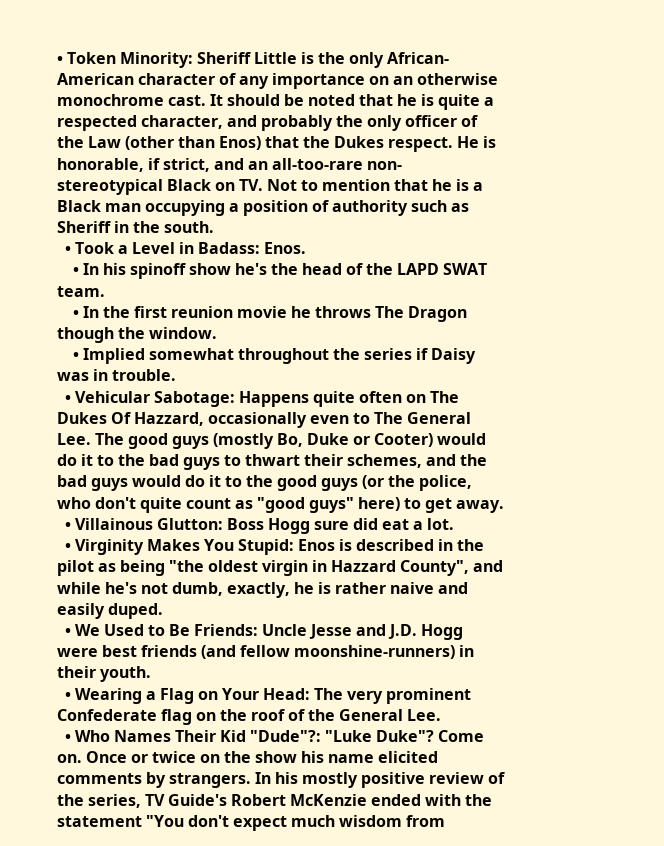• Token Minority: Sheriff Little is the only African-American character of any importance on an otherwise monochrome cast. It should be noted that he is quite a respected character, and probably the only officer of the Law (other than Enos) that the Dukes respect. He is honorable, if strict, and an all-too-rare non-stereotypical Black on TV. Not to mention that he is a Black man occupying a position of authority such as Sheriff in the south.
  • Took a Level in Badass: Enos.
    • In his spinoff show he's the head of the LAPD SWAT team.
    • In the first reunion movie he throws The Dragon though the window.
    • Implied somewhat throughout the series if Daisy was in trouble.
  • Vehicular Sabotage: Happens quite often on The Dukes Of Hazzard, occasionally even to The General Lee. The good guys (mostly Bo, Duke or Cooter) would do it to the bad guys to thwart their schemes, and the bad guys would do it to the good guys (or the police, who don't quite count as "good guys" here) to get away.
  • Villainous Glutton: Boss Hogg sure did eat a lot.
  • Virginity Makes You Stupid: Enos is described in the pilot as being "the oldest virgin in Hazzard County", and while he's not dumb, exactly, he is rather naive and easily duped.
  • We Used to Be Friends: Uncle Jesse and J.D. Hogg were best friends (and fellow moonshine-runners) in their youth.
  • Wearing a Flag on Your Head: The very prominent Confederate flag on the roof of the General Lee.
  • Who Names Their Kid "Dude"?: "Luke Duke"? Come on. Once or twice on the show his name elicited comments by strangers. In his mostly positive review of the series, TV Guide's Robert McKenzie ended with the statement "You don't expect much wisdom from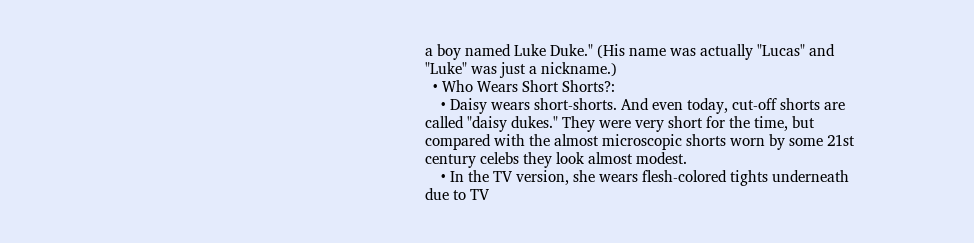a boy named Luke Duke." (His name was actually "Lucas" and "Luke" was just a nickname.)
  • Who Wears Short Shorts?:
    • Daisy wears short-shorts. And even today, cut-off shorts are called "daisy dukes." They were very short for the time, but compared with the almost microscopic shorts worn by some 21st century celebs they look almost modest.
    • In the TV version, she wears flesh-colored tights underneath due to TV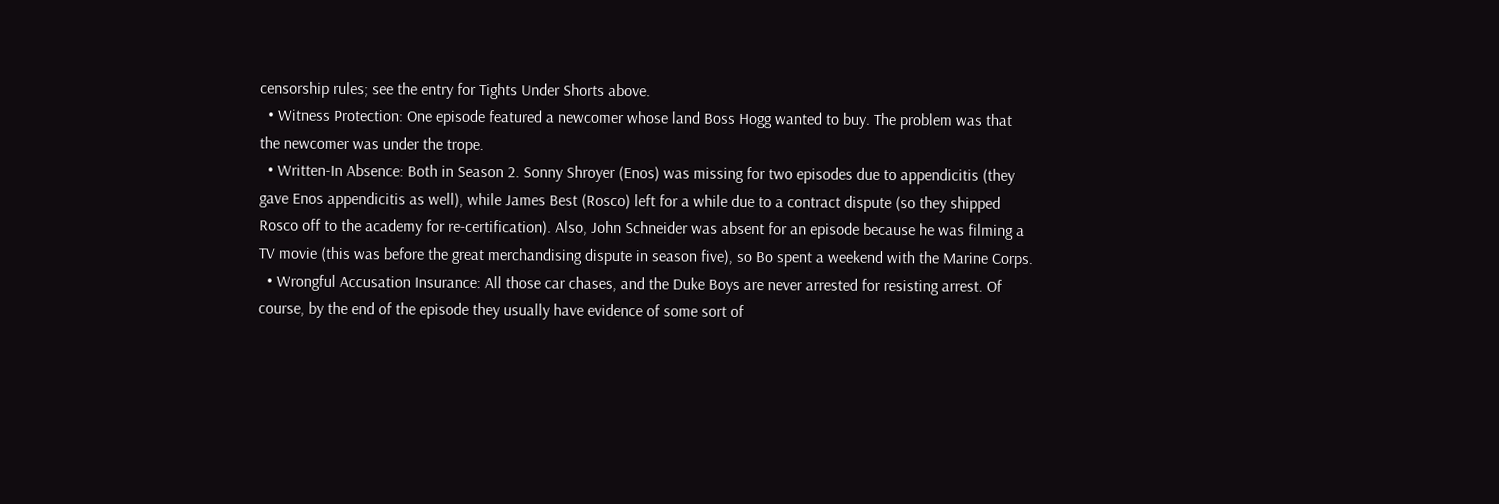censorship rules; see the entry for Tights Under Shorts above.
  • Witness Protection: One episode featured a newcomer whose land Boss Hogg wanted to buy. The problem was that the newcomer was under the trope.
  • Written-In Absence: Both in Season 2. Sonny Shroyer (Enos) was missing for two episodes due to appendicitis (they gave Enos appendicitis as well), while James Best (Rosco) left for a while due to a contract dispute (so they shipped Rosco off to the academy for re-certification). Also, John Schneider was absent for an episode because he was filming a TV movie (this was before the great merchandising dispute in season five), so Bo spent a weekend with the Marine Corps.
  • Wrongful Accusation Insurance: All those car chases, and the Duke Boys are never arrested for resisting arrest. Of course, by the end of the episode they usually have evidence of some sort of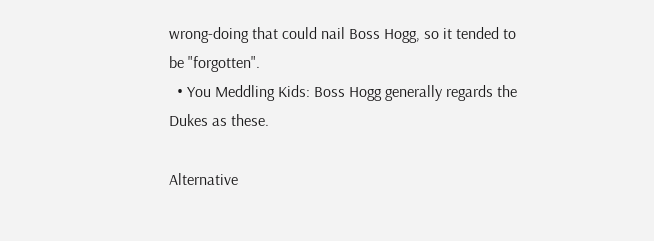wrong-doing that could nail Boss Hogg, so it tended to be "forgotten".
  • You Meddling Kids: Boss Hogg generally regards the Dukes as these.

Alternative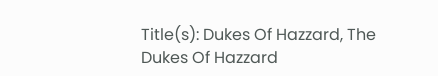Title(s): Dukes Of Hazzard, The Dukes Of Hazzard